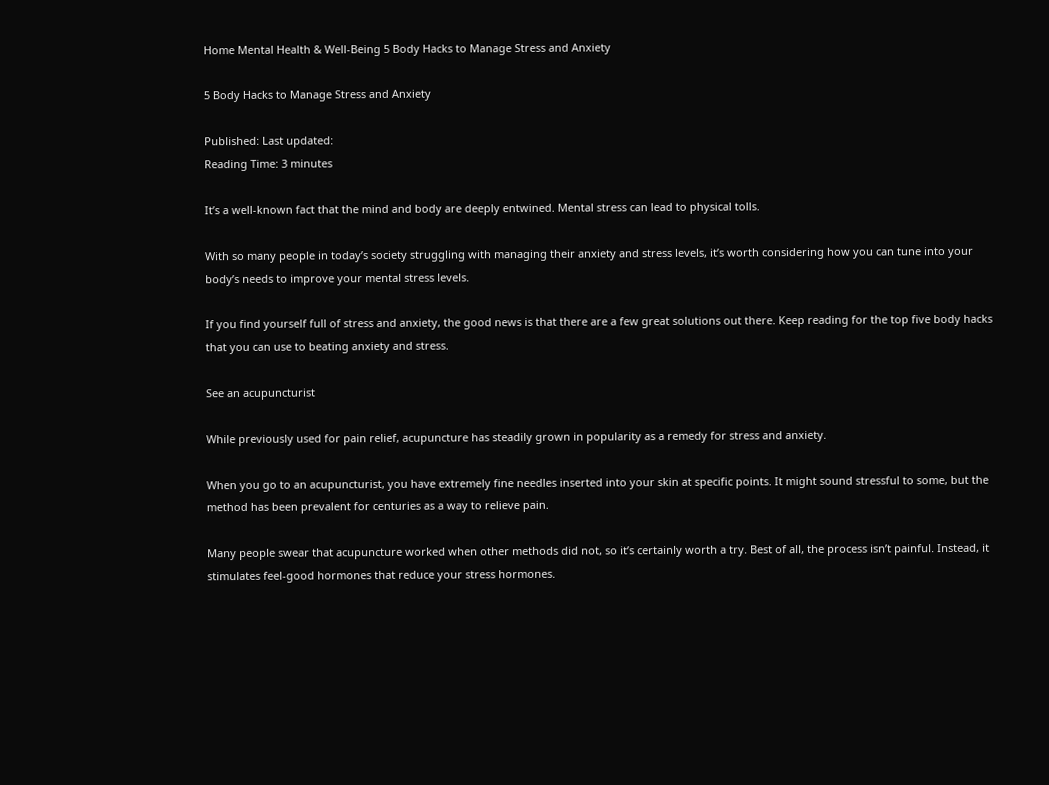Home Mental Health & Well-Being 5 Body Hacks to Manage Stress and Anxiety

5 Body Hacks to Manage Stress and Anxiety

Published: Last updated:
Reading Time: 3 minutes

It’s a well-known fact that the mind and body are deeply entwined. Mental stress can lead to physical tolls.

With so many people in today’s society struggling with managing their anxiety and stress levels, it’s worth considering how you can tune into your body’s needs to improve your mental stress levels.

If you find yourself full of stress and anxiety, the good news is that there are a few great solutions out there. Keep reading for the top five body hacks that you can use to beating anxiety and stress.

See an acupuncturist

While previously used for pain relief, acupuncture has steadily grown in popularity as a remedy for stress and anxiety.

When you go to an acupuncturist, you have extremely fine needles inserted into your skin at specific points. It might sound stressful to some, but the method has been prevalent for centuries as a way to relieve pain.

Many people swear that acupuncture worked when other methods did not, so it’s certainly worth a try. Best of all, the process isn’t painful. Instead, it stimulates feel-good hormones that reduce your stress hormones.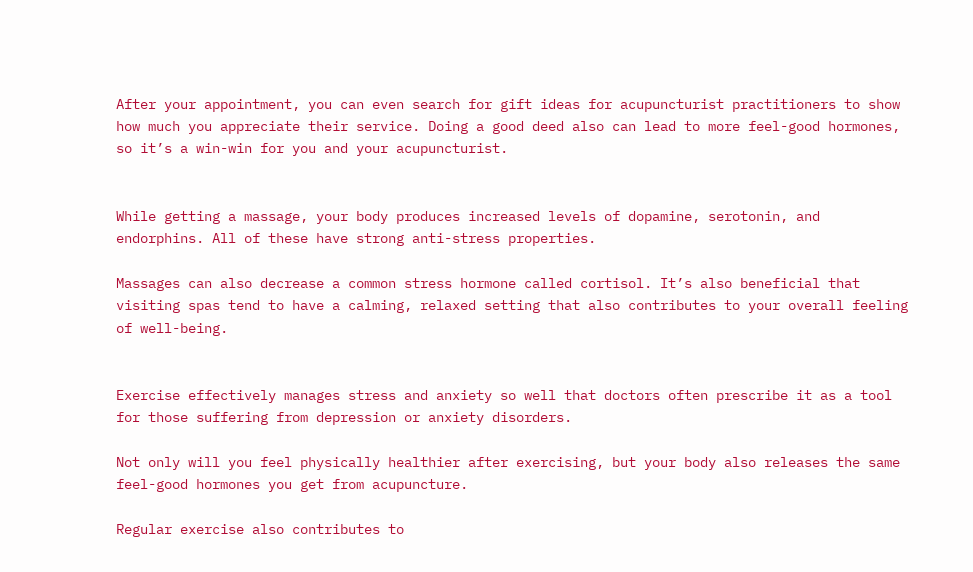After your appointment, you can even search for gift ideas for acupuncturist practitioners to show how much you appreciate their service. Doing a good deed also can lead to more feel-good hormones, so it’s a win-win for you and your acupuncturist.


While getting a massage, your body produces increased levels of dopamine, serotonin, and endorphins. All of these have strong anti-stress properties.

Massages can also decrease a common stress hormone called cortisol. It’s also beneficial that visiting spas tend to have a calming, relaxed setting that also contributes to your overall feeling of well-being.


Exercise effectively manages stress and anxiety so well that doctors often prescribe it as a tool for those suffering from depression or anxiety disorders.

Not only will you feel physically healthier after exercising, but your body also releases the same feel-good hormones you get from acupuncture.

Regular exercise also contributes to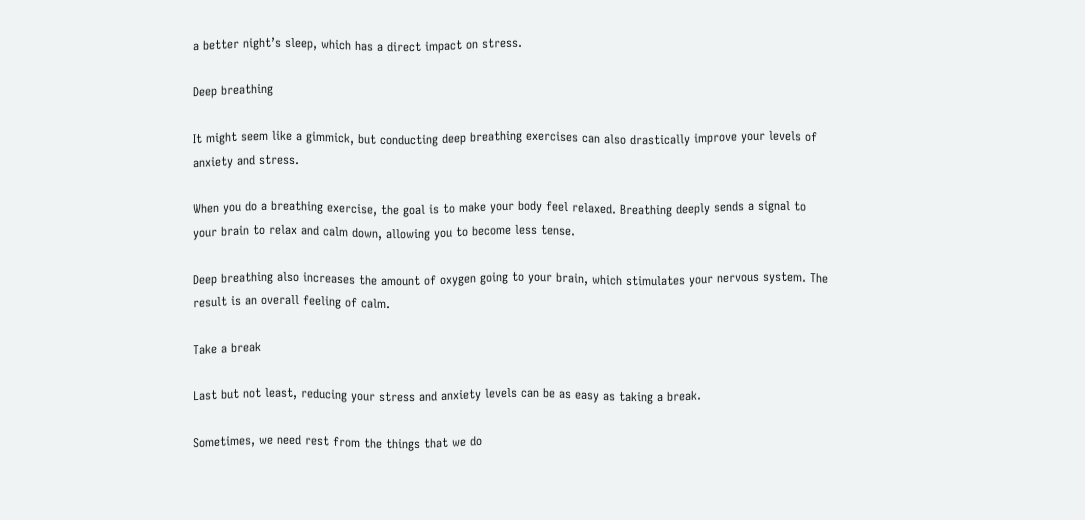a better night’s sleep, which has a direct impact on stress.

Deep breathing

It might seem like a gimmick, but conducting deep breathing exercises can also drastically improve your levels of anxiety and stress.

When you do a breathing exercise, the goal is to make your body feel relaxed. Breathing deeply sends a signal to your brain to relax and calm down, allowing you to become less tense.

Deep breathing also increases the amount of oxygen going to your brain, which stimulates your nervous system. The result is an overall feeling of calm.

Take a break

Last but not least, reducing your stress and anxiety levels can be as easy as taking a break.

Sometimes, we need rest from the things that we do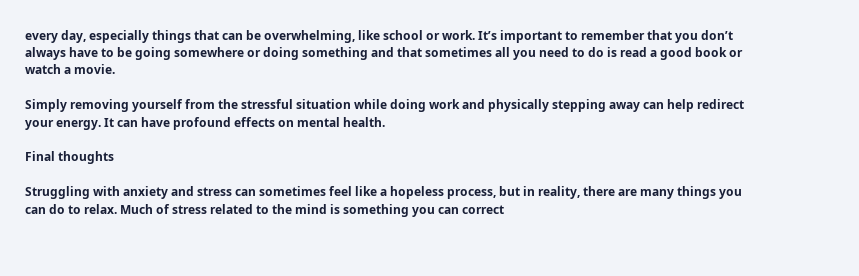every day, especially things that can be overwhelming, like school or work. It’s important to remember that you don’t always have to be going somewhere or doing something and that sometimes all you need to do is read a good book or watch a movie.

Simply removing yourself from the stressful situation while doing work and physically stepping away can help redirect your energy. It can have profound effects on mental health.

Final thoughts

Struggling with anxiety and stress can sometimes feel like a hopeless process, but in reality, there are many things you can do to relax. Much of stress related to the mind is something you can correct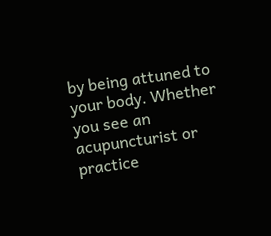by being attuned to your body. Whether you see an acupuncturist or practice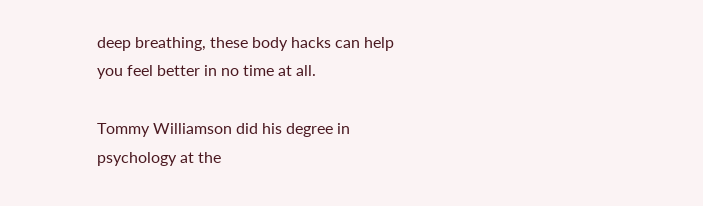deep breathing, these body hacks can help you feel better in no time at all.

Tommy Williamson did his degree in psychology at the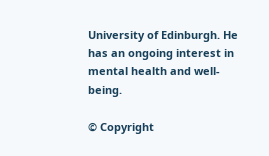University of Edinburgh. He has an ongoing interest in mental health and well-being.

© Copyright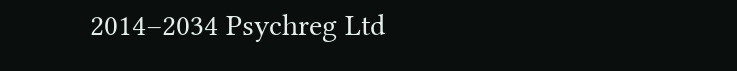2014–2034 Psychreg Ltd